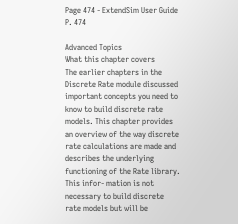Page 474 - ExtendSim User Guide
P. 474

Advanced Topics
What this chapter covers
The earlier chapters in the Discrete Rate module discussed important concepts you need to know to build discrete rate models. This chapter provides an overview of the way discrete rate calculations are made and describes the underlying functioning of the Rate library. This infor- mation is not necessary to build discrete rate models but will be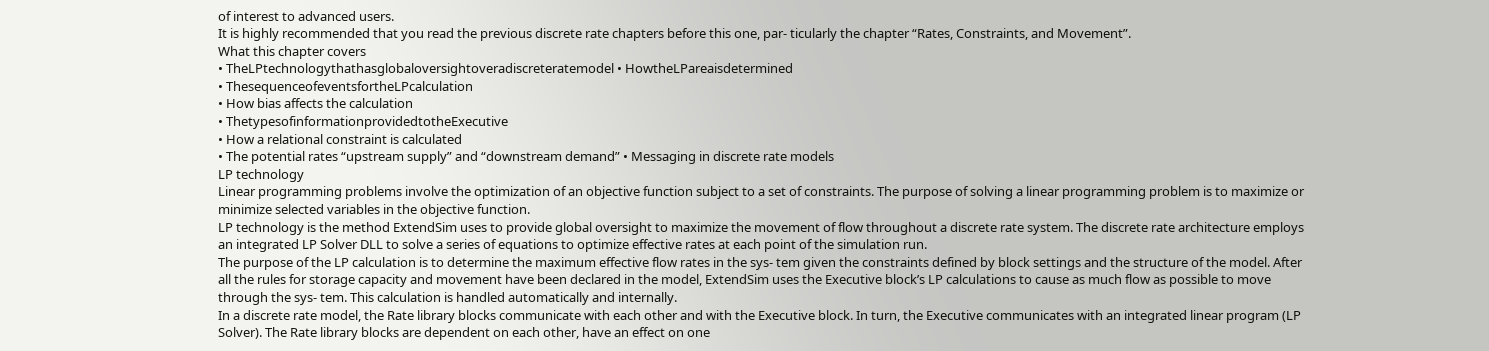of interest to advanced users.
It is highly recommended that you read the previous discrete rate chapters before this one, par- ticularly the chapter “Rates, Constraints, and Movement”.
What this chapter covers
• TheLPtechnologythathasglobaloversightoveradiscreteratemodel • HowtheLPareaisdetermined
• ThesequenceofeventsfortheLPcalculation
• How bias affects the calculation
• ThetypesofinformationprovidedtotheExecutive
• How a relational constraint is calculated
• The potential rates “upstream supply” and “downstream demand” • Messaging in discrete rate models
LP technology
Linear programming problems involve the optimization of an objective function subject to a set of constraints. The purpose of solving a linear programming problem is to maximize or minimize selected variables in the objective function.
LP technology is the method ExtendSim uses to provide global oversight to maximize the movement of flow throughout a discrete rate system. The discrete rate architecture employs an integrated LP Solver DLL to solve a series of equations to optimize effective rates at each point of the simulation run.
The purpose of the LP calculation is to determine the maximum effective flow rates in the sys- tem given the constraints defined by block settings and the structure of the model. After all the rules for storage capacity and movement have been declared in the model, ExtendSim uses the Executive block’s LP calculations to cause as much flow as possible to move through the sys- tem. This calculation is handled automatically and internally.
In a discrete rate model, the Rate library blocks communicate with each other and with the Executive block. In turn, the Executive communicates with an integrated linear program (LP Solver). The Rate library blocks are dependent on each other, have an effect on one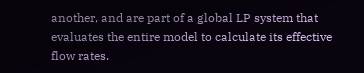another, and are part of a global LP system that evaluates the entire model to calculate its effective flow rates.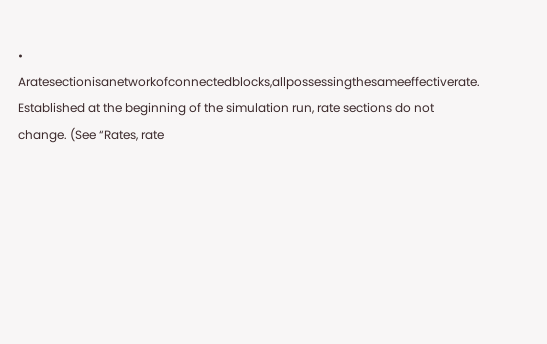• Aratesectionisanetworkofconnectedblocks,allpossessingthesameeffectiverate. Established at the beginning of the simulation run, rate sections do not change. (See “Rates, rate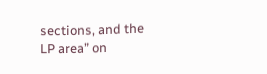sections, and the LP area” on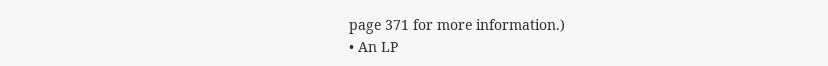page 371 for more information.)
• An LP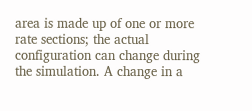area is made up of one or more rate sections; the actual configuration can change during the simulation. A change in a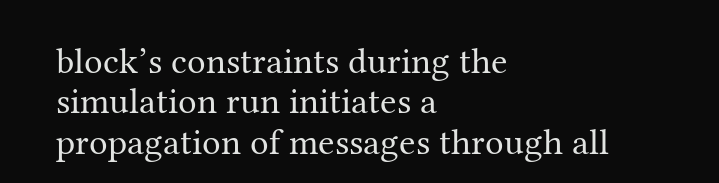block’s constraints during the simulation run initiates a propagation of messages through all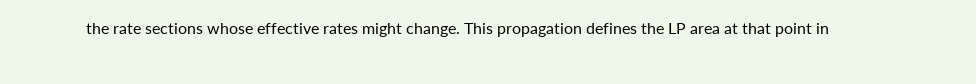the rate sections whose effective rates might change. This propagation defines the LP area at that point in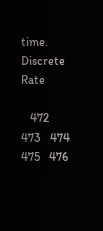time.
Discrete Rate

   472   473   474   475   476